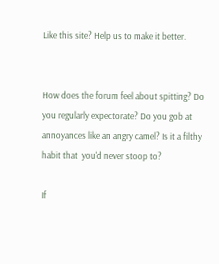Like this site? Help us to make it better.


How does the forum feel about spitting? Do you regularly expectorate? Do you gob at annoyances like an angry camel? Is it a filthy habit that  you'd never stoop to?

If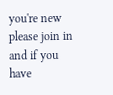you're new please join in and if you have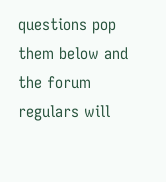questions pop them below and the forum regulars will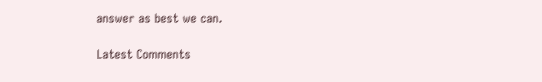answer as best we can.

Latest Comments